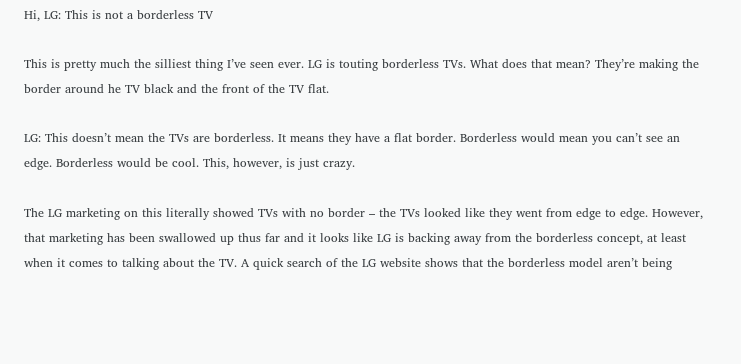Hi, LG: This is not a borderless TV

This is pretty much the silliest thing I’ve seen ever. LG is touting borderless TVs. What does that mean? They’re making the border around he TV black and the front of the TV flat.

LG: This doesn’t mean the TVs are borderless. It means they have a flat border. Borderless would mean you can’t see an edge. Borderless would be cool. This, however, is just crazy.

The LG marketing on this literally showed TVs with no border – the TVs looked like they went from edge to edge. However, that marketing has been swallowed up thus far and it looks like LG is backing away from the borderless concept, at least when it comes to talking about the TV. A quick search of the LG website shows that the borderless model aren’t being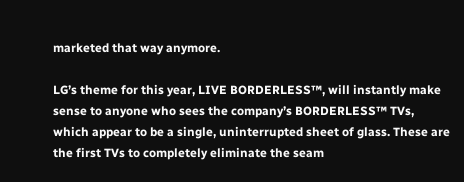marketed that way anymore.

LG’s theme for this year, LIVE BORDERLESS™, will instantly make sense to anyone who sees the company’s BORDERLESS™ TVs, which appear to be a single, uninterrupted sheet of glass. These are the first TVs to completely eliminate the seam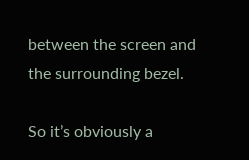between the screen and the surrounding bezel.

So it’s obviously a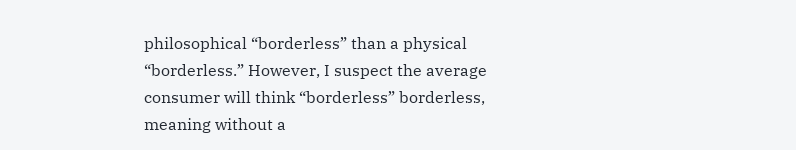philosophical “borderless” than a physical “borderless.” However, I suspect the average consumer will think “borderless” borderless, meaning without a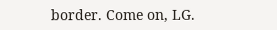border. Come on, LG.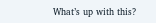What’s up with this?